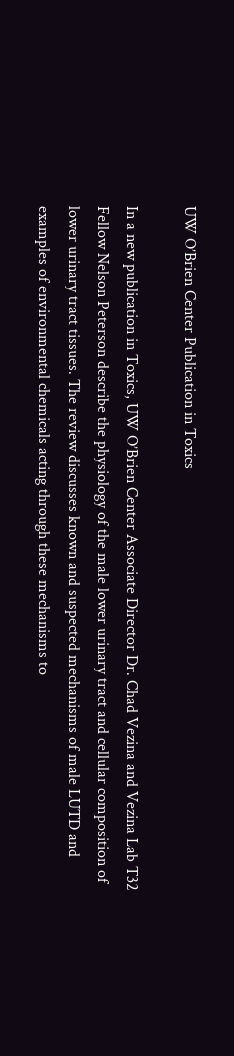UW O’Brien Center Publication in Toxics

In a new publication in Toxics, UW O’Brien Center Associate Director Dr. Chad Vezina and Vezina Lab T32 Fellow Nelson Peterson describe the physiology of the male lower urinary tract and cellular composition of lower urinary tract tissues. The review discusses known and suspected mechanisms of male LUTD and examples of environmental chemicals acting through these mechanisms to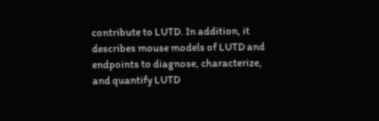contribute to LUTD. In addition, it describes mouse models of LUTD and endpoints to diagnose, characterize, and quantify LUTD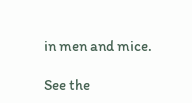in men and mice.

See the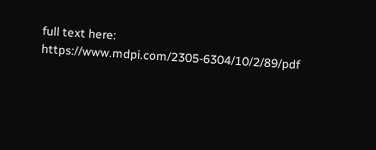full text here: https://www.mdpi.com/2305-6304/10/2/89/pdf